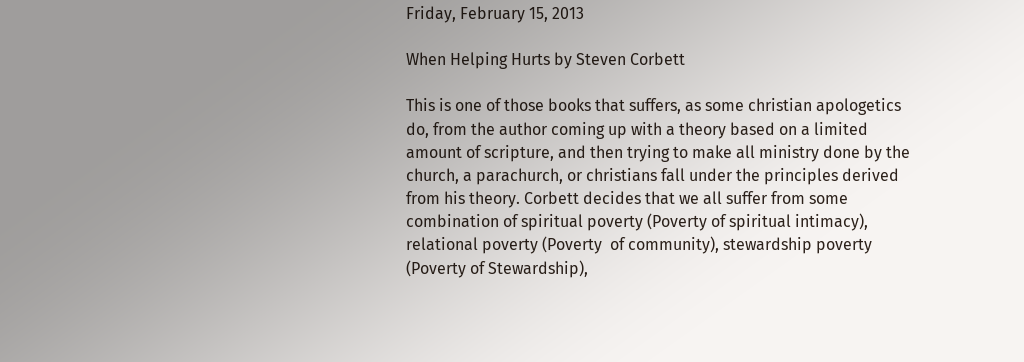Friday, February 15, 2013

When Helping Hurts by Steven Corbett

This is one of those books that suffers, as some christian apologetics do, from the author coming up with a theory based on a limited amount of scripture, and then trying to make all ministry done by the church, a parachurch, or christians fall under the principles derived from his theory. Corbett decides that we all suffer from some combination of spiritual poverty (Poverty of spiritual intimacy), relational poverty (Poverty  of community), stewardship poverty (Poverty of Stewardship),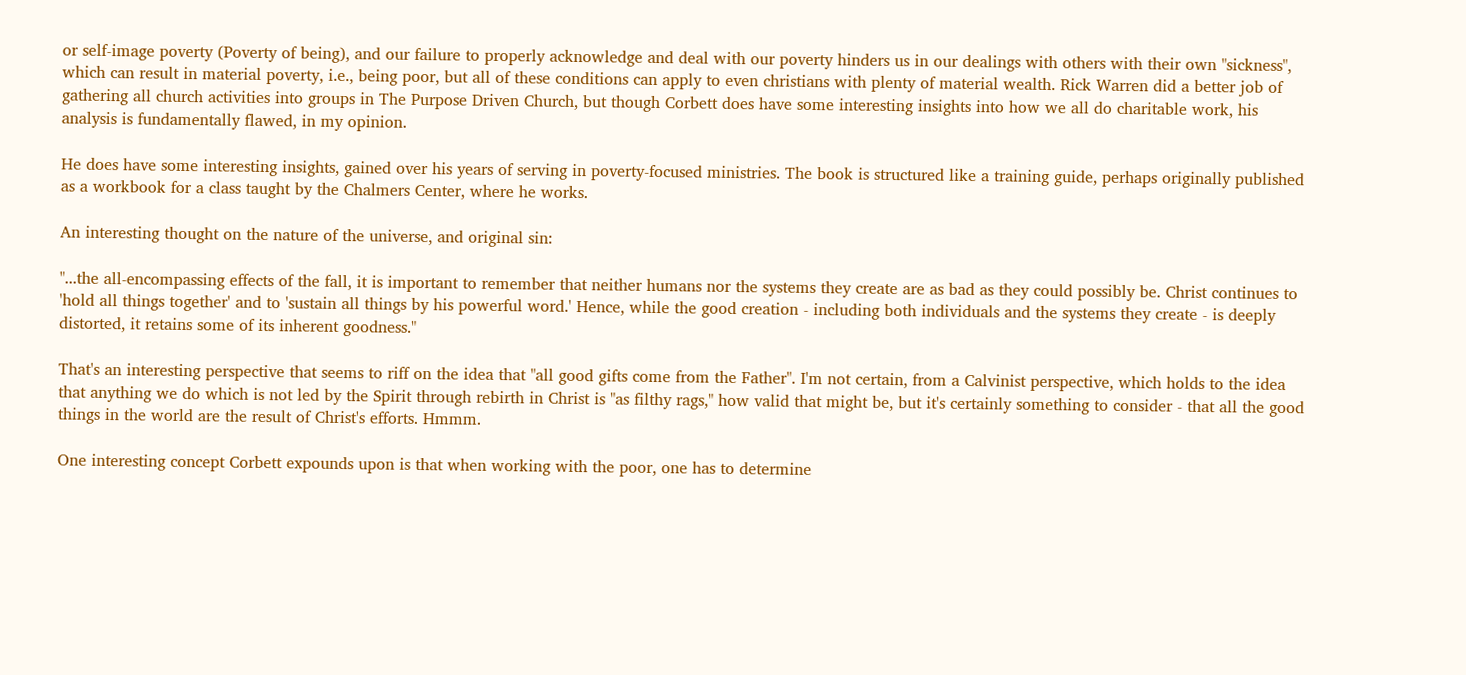or self-image poverty (Poverty of being), and our failure to properly acknowledge and deal with our poverty hinders us in our dealings with others with their own "sickness", which can result in material poverty, i.e., being poor, but all of these conditions can apply to even christians with plenty of material wealth. Rick Warren did a better job of gathering all church activities into groups in The Purpose Driven Church, but though Corbett does have some interesting insights into how we all do charitable work, his analysis is fundamentally flawed, in my opinion.

He does have some interesting insights, gained over his years of serving in poverty-focused ministries. The book is structured like a training guide, perhaps originally published as a workbook for a class taught by the Chalmers Center, where he works.

An interesting thought on the nature of the universe, and original sin:

"...the all-encompassing effects of the fall, it is important to remember that neither humans nor the systems they create are as bad as they could possibly be. Christ continues to 'hold all things together' and to 'sustain all things by his powerful word.' Hence, while the good creation - including both individuals and the systems they create - is deeply distorted, it retains some of its inherent goodness."

That's an interesting perspective that seems to riff on the idea that "all good gifts come from the Father". I'm not certain, from a Calvinist perspective, which holds to the idea that anything we do which is not led by the Spirit through rebirth in Christ is "as filthy rags," how valid that might be, but it's certainly something to consider - that all the good things in the world are the result of Christ's efforts. Hmmm.

One interesting concept Corbett expounds upon is that when working with the poor, one has to determine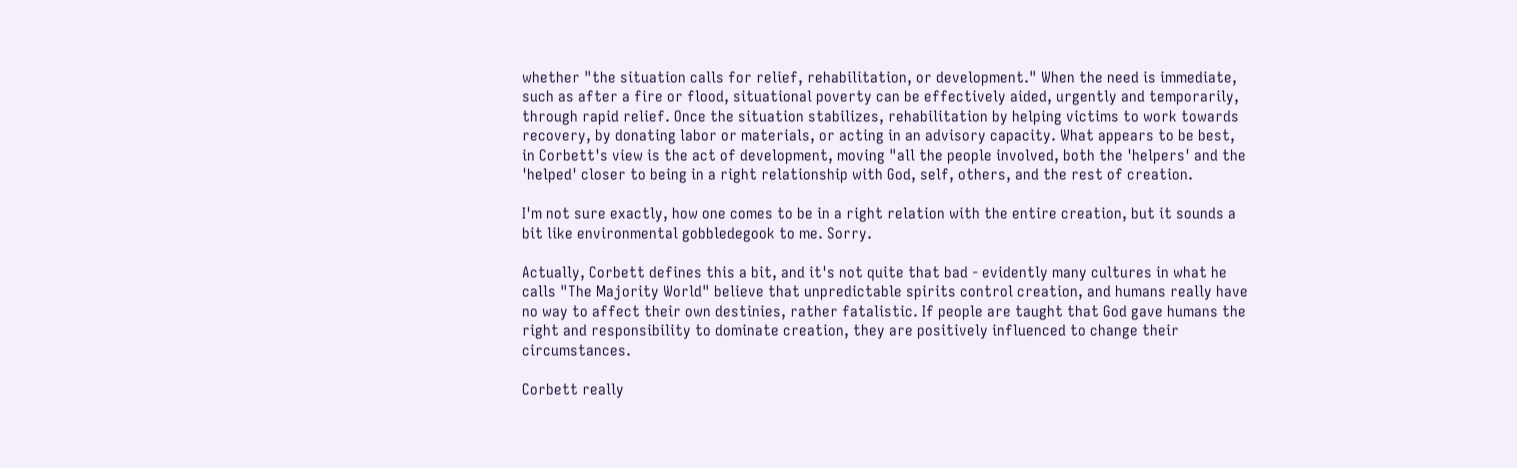whether "the situation calls for relief, rehabilitation, or development." When the need is immediate, such as after a fire or flood, situational poverty can be effectively aided, urgently and temporarily, through rapid relief. Once the situation stabilizes, rehabilitation by helping victims to work towards recovery, by donating labor or materials, or acting in an advisory capacity. What appears to be best, in Corbett's view is the act of development, moving "all the people involved, both the 'helpers' and the 'helped' closer to being in a right relationship with God, self, others, and the rest of creation.

I'm not sure exactly, how one comes to be in a right relation with the entire creation, but it sounds a bit like environmental gobbledegook to me. Sorry.

Actually, Corbett defines this a bit, and it's not quite that bad - evidently many cultures in what he calls "The Majority World" believe that unpredictable spirits control creation, and humans really have no way to affect their own destinies, rather fatalistic. If people are taught that God gave humans the right and responsibility to dominate creation, they are positively influenced to change their circumstances.

Corbett really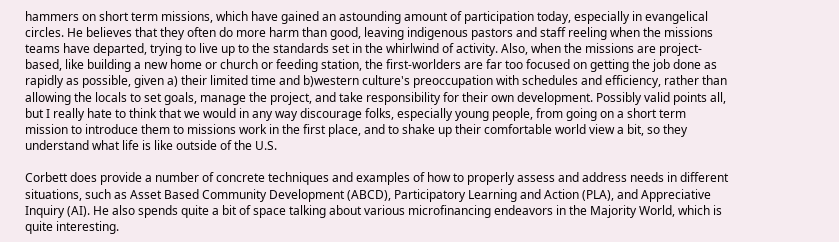hammers on short term missions, which have gained an astounding amount of participation today, especially in evangelical circles. He believes that they often do more harm than good, leaving indigenous pastors and staff reeling when the missions teams have departed, trying to live up to the standards set in the whirlwind of activity. Also, when the missions are project-based, like building a new home or church or feeding station, the first-worlders are far too focused on getting the job done as rapidly as possible, given a) their limited time and b)western culture's preoccupation with schedules and efficiency, rather than allowing the locals to set goals, manage the project, and take responsibility for their own development. Possibly valid points all, but I really hate to think that we would in any way discourage folks, especially young people, from going on a short term mission to introduce them to missions work in the first place, and to shake up their comfortable world view a bit, so they understand what life is like outside of the U.S.

Corbett does provide a number of concrete techniques and examples of how to properly assess and address needs in different situations, such as Asset Based Community Development (ABCD), Participatory Learning and Action (PLA), and Appreciative Inquiry (AI). He also spends quite a bit of space talking about various microfinancing endeavors in the Majority World, which is quite interesting.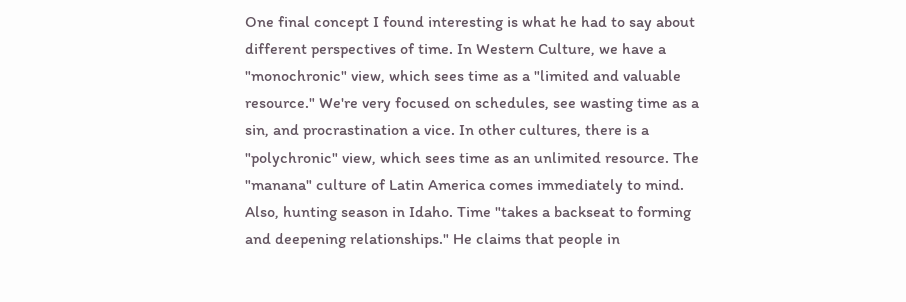One final concept I found interesting is what he had to say about different perspectives of time. In Western Culture, we have a "monochronic" view, which sees time as a "limited and valuable resource." We're very focused on schedules, see wasting time as a sin, and procrastination a vice. In other cultures, there is a "polychronic" view, which sees time as an unlimited resource. The "manana" culture of Latin America comes immediately to mind. Also, hunting season in Idaho. Time "takes a backseat to forming and deepening relationships." He claims that people in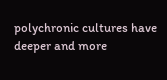polychronic cultures have deeper and more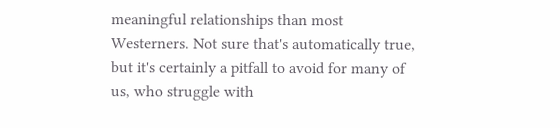meaningful relationships than most Westerners. Not sure that's automatically true, but it's certainly a pitfall to avoid for many of us, who struggle with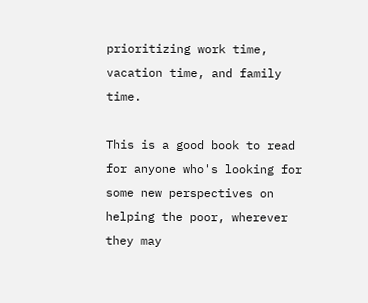prioritizing work time, vacation time, and family time.

This is a good book to read for anyone who's looking for some new perspectives on helping the poor, wherever they may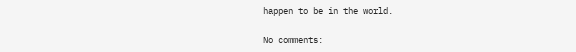happen to be in the world.

No comments: